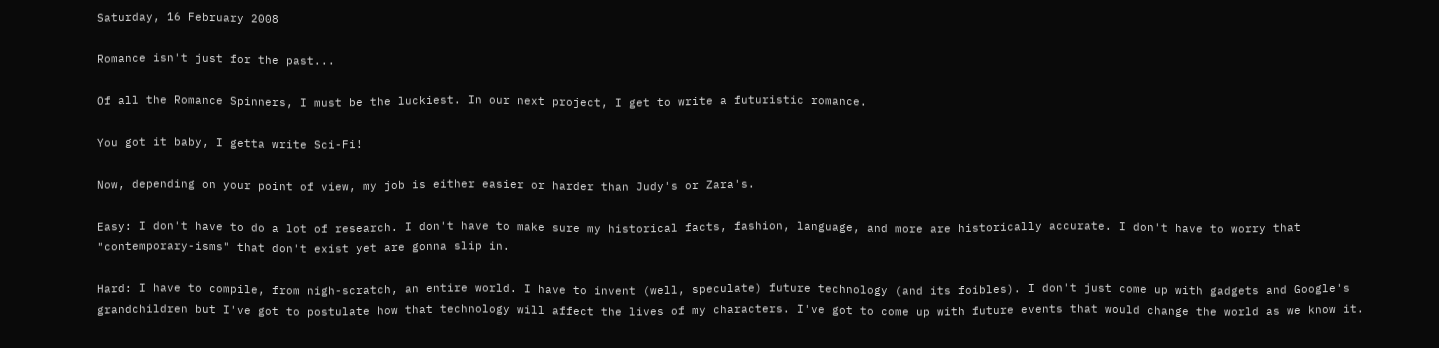Saturday, 16 February 2008

Romance isn't just for the past...

Of all the Romance Spinners, I must be the luckiest. In our next project, I get to write a futuristic romance.

You got it baby, I getta write Sci-Fi!

Now, depending on your point of view, my job is either easier or harder than Judy's or Zara's.

Easy: I don't have to do a lot of research. I don't have to make sure my historical facts, fashion, language, and more are historically accurate. I don't have to worry that "contemporary-isms" that don't exist yet are gonna slip in.

Hard: I have to compile, from nigh-scratch, an entire world. I have to invent (well, speculate) future technology (and its foibles). I don't just come up with gadgets and Google's grandchildren but I've got to postulate how that technology will affect the lives of my characters. I've got to come up with future events that would change the world as we know it.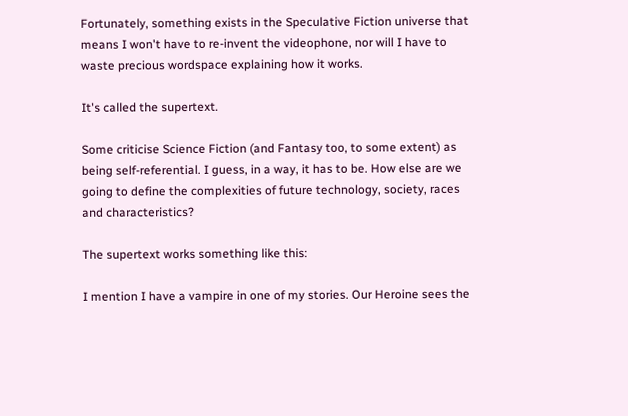Fortunately, something exists in the Speculative Fiction universe that means I won't have to re-invent the videophone, nor will I have to waste precious wordspace explaining how it works.

It's called the supertext.

Some criticise Science Fiction (and Fantasy too, to some extent) as being self-referential. I guess, in a way, it has to be. How else are we going to define the complexities of future technology, society, races and characteristics?

The supertext works something like this:

I mention I have a vampire in one of my stories. Our Heroine sees the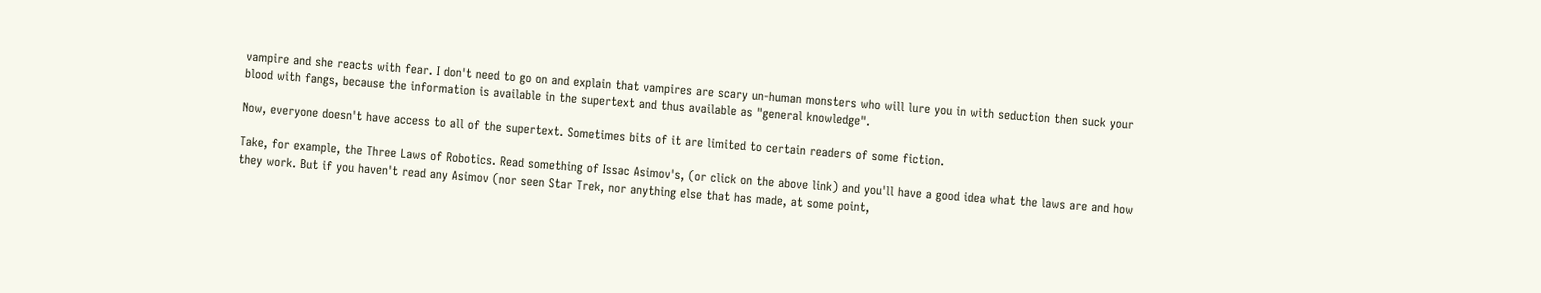vampire and she reacts with fear. I don't need to go on and explain that vampires are scary un-human monsters who will lure you in with seduction then suck your blood with fangs, because the information is available in the supertext and thus available as "general knowledge".

Now, everyone doesn't have access to all of the supertext. Sometimes bits of it are limited to certain readers of some fiction.

Take, for example, the Three Laws of Robotics. Read something of Issac Asimov's, (or click on the above link) and you'll have a good idea what the laws are and how they work. But if you haven't read any Asimov (nor seen Star Trek, nor anything else that has made, at some point,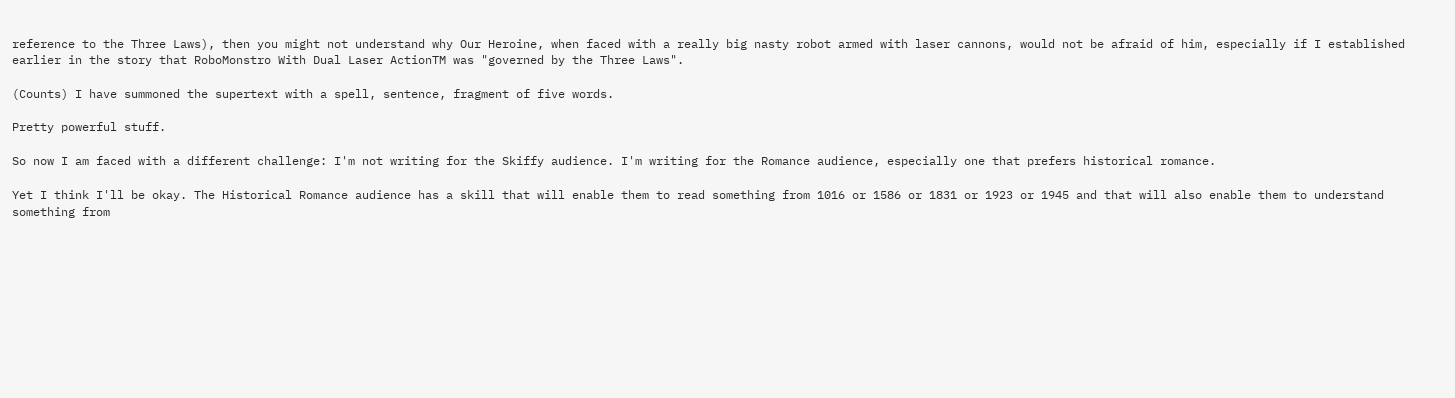reference to the Three Laws), then you might not understand why Our Heroine, when faced with a really big nasty robot armed with laser cannons, would not be afraid of him, especially if I established earlier in the story that RoboMonstro With Dual Laser ActionTM was "governed by the Three Laws".

(Counts) I have summoned the supertext with a spell, sentence, fragment of five words.

Pretty powerful stuff.

So now I am faced with a different challenge: I'm not writing for the Skiffy audience. I'm writing for the Romance audience, especially one that prefers historical romance.

Yet I think I'll be okay. The Historical Romance audience has a skill that will enable them to read something from 1016 or 1586 or 1831 or 1923 or 1945 and that will also enable them to understand something from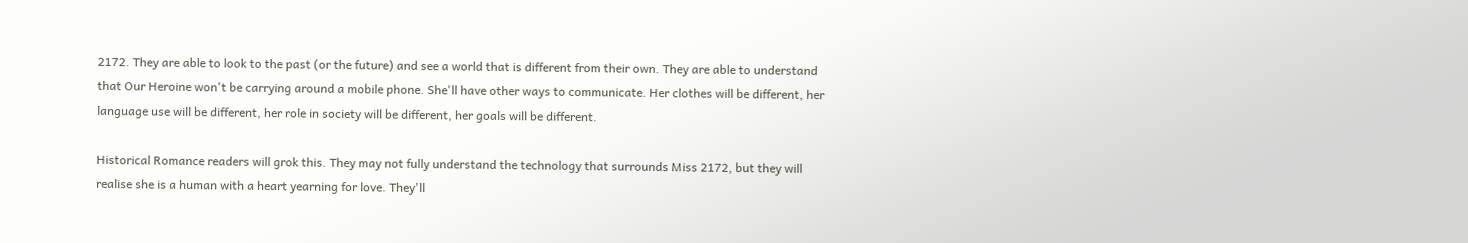2172. They are able to look to the past (or the future) and see a world that is different from their own. They are able to understand that Our Heroine won't be carrying around a mobile phone. She'll have other ways to communicate. Her clothes will be different, her language use will be different, her role in society will be different, her goals will be different.

Historical Romance readers will grok this. They may not fully understand the technology that surrounds Miss 2172, but they will realise she is a human with a heart yearning for love. They'll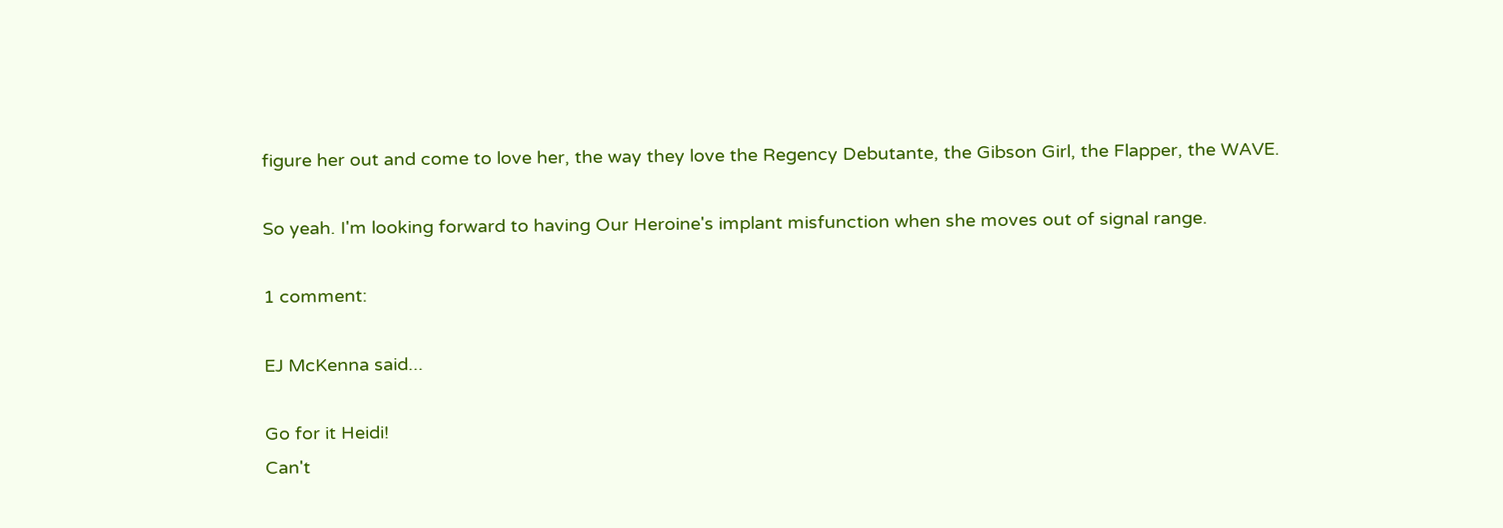figure her out and come to love her, the way they love the Regency Debutante, the Gibson Girl, the Flapper, the WAVE.

So yeah. I'm looking forward to having Our Heroine's implant misfunction when she moves out of signal range.

1 comment:

EJ McKenna said...

Go for it Heidi!
Can't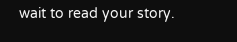wait to read your story.